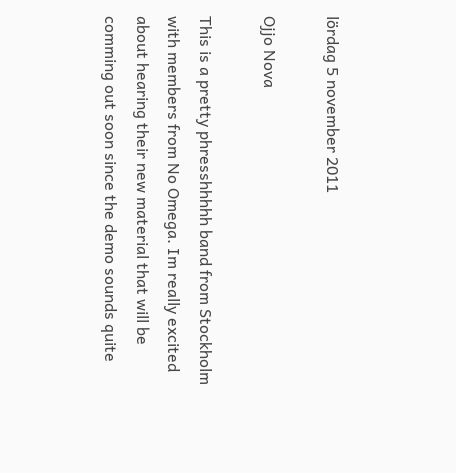lördag 5 november 2011

Ojjo Nova

This is a pretty phresshhhhh band from Stockholm with members from No Omega. Im really excited about hearing their new material that will be comming out soon since the demo sounds quite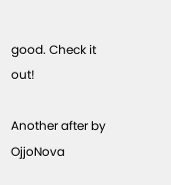good. Check it out!

Another after by OjjoNova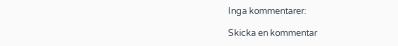Inga kommentarer:

Skicka en kommentar